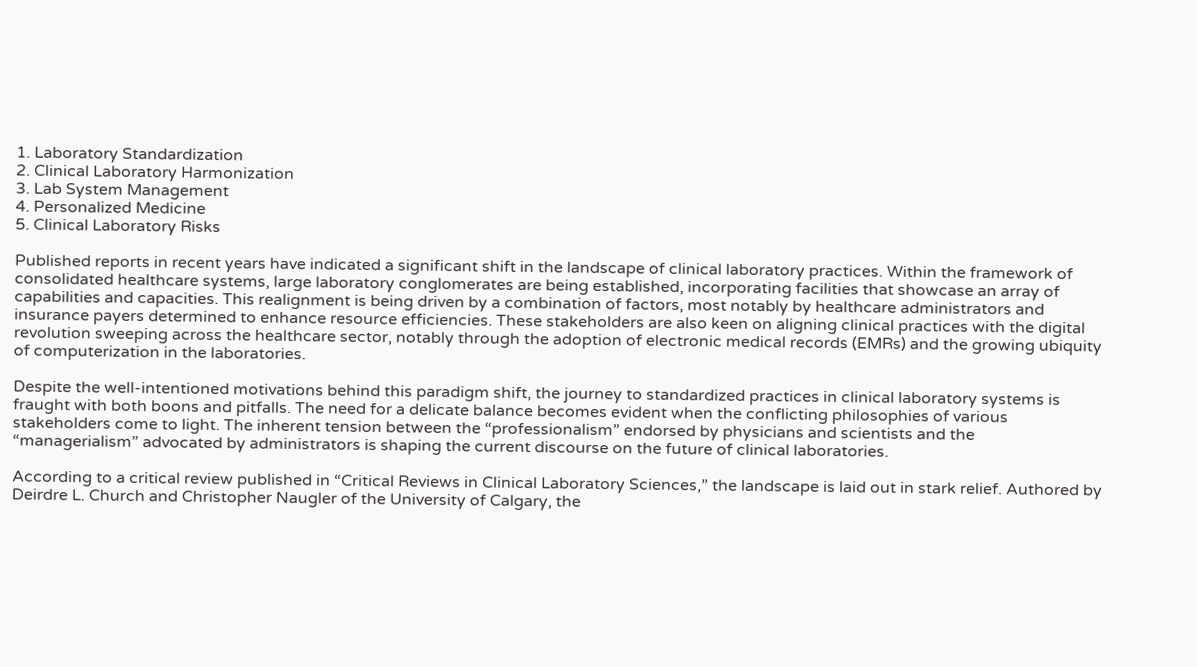1. Laboratory Standardization
2. Clinical Laboratory Harmonization
3. Lab System Management
4. Personalized Medicine
5. Clinical Laboratory Risks

Published reports in recent years have indicated a significant shift in the landscape of clinical laboratory practices. Within the framework of consolidated healthcare systems, large laboratory conglomerates are being established, incorporating facilities that showcase an array of capabilities and capacities. This realignment is being driven by a combination of factors, most notably by healthcare administrators and insurance payers determined to enhance resource efficiencies. These stakeholders are also keen on aligning clinical practices with the digital revolution sweeping across the healthcare sector, notably through the adoption of electronic medical records (EMRs) and the growing ubiquity of computerization in the laboratories.

Despite the well-intentioned motivations behind this paradigm shift, the journey to standardized practices in clinical laboratory systems is fraught with both boons and pitfalls. The need for a delicate balance becomes evident when the conflicting philosophies of various stakeholders come to light. The inherent tension between the “professionalism” endorsed by physicians and scientists and the “managerialism” advocated by administrators is shaping the current discourse on the future of clinical laboratories.

According to a critical review published in “Critical Reviews in Clinical Laboratory Sciences,” the landscape is laid out in stark relief. Authored by Deirdre L. Church and Christopher Naugler of the University of Calgary, the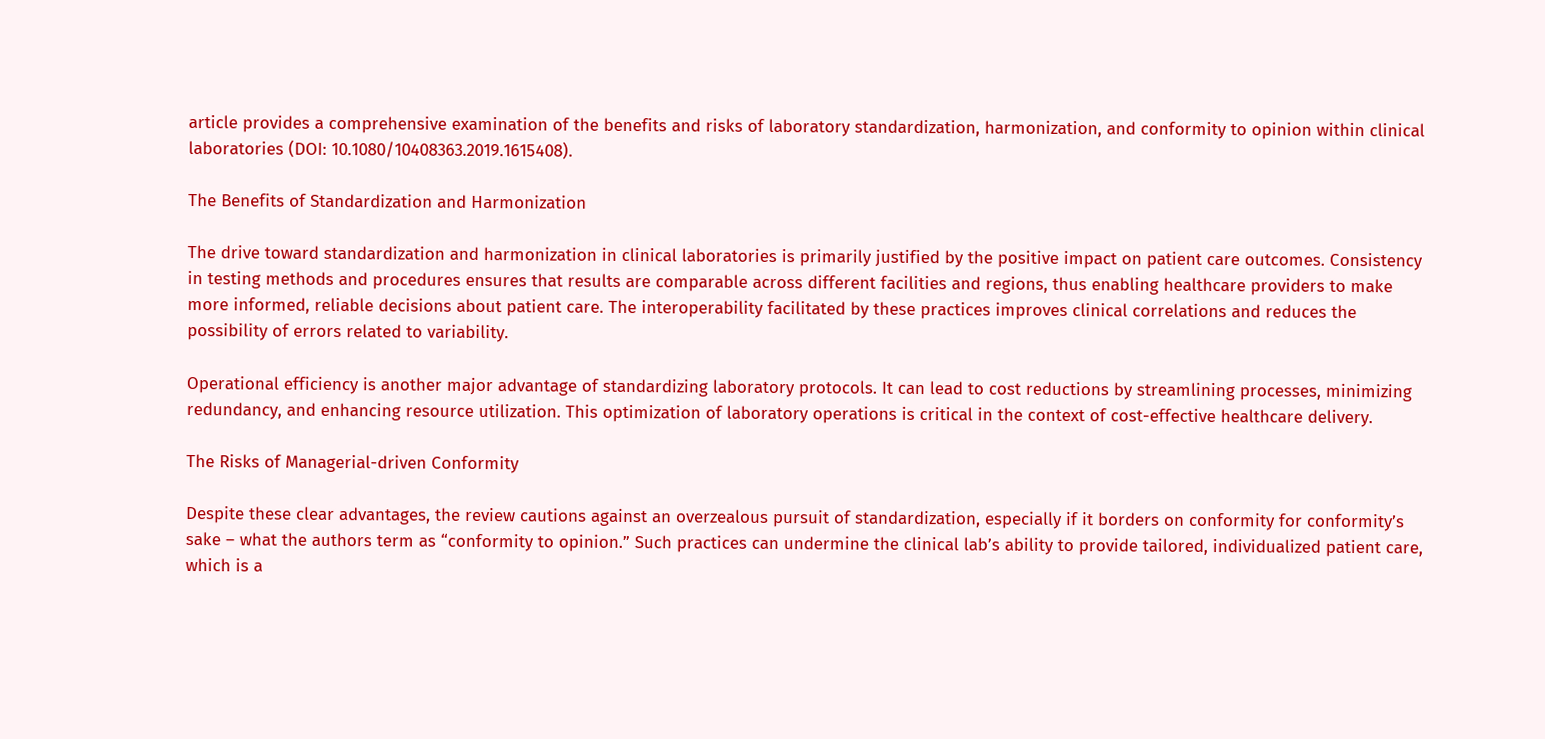article provides a comprehensive examination of the benefits and risks of laboratory standardization, harmonization, and conformity to opinion within clinical laboratories (DOI: 10.1080/10408363.2019.1615408).

The Benefits of Standardization and Harmonization

The drive toward standardization and harmonization in clinical laboratories is primarily justified by the positive impact on patient care outcomes. Consistency in testing methods and procedures ensures that results are comparable across different facilities and regions, thus enabling healthcare providers to make more informed, reliable decisions about patient care. The interoperability facilitated by these practices improves clinical correlations and reduces the possibility of errors related to variability.

Operational efficiency is another major advantage of standardizing laboratory protocols. It can lead to cost reductions by streamlining processes, minimizing redundancy, and enhancing resource utilization. This optimization of laboratory operations is critical in the context of cost-effective healthcare delivery.

The Risks of Managerial-driven Conformity

Despite these clear advantages, the review cautions against an overzealous pursuit of standardization, especially if it borders on conformity for conformity’s sake – what the authors term as “conformity to opinion.” Such practices can undermine the clinical lab’s ability to provide tailored, individualized patient care, which is a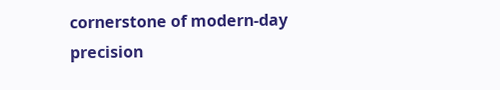cornerstone of modern-day precision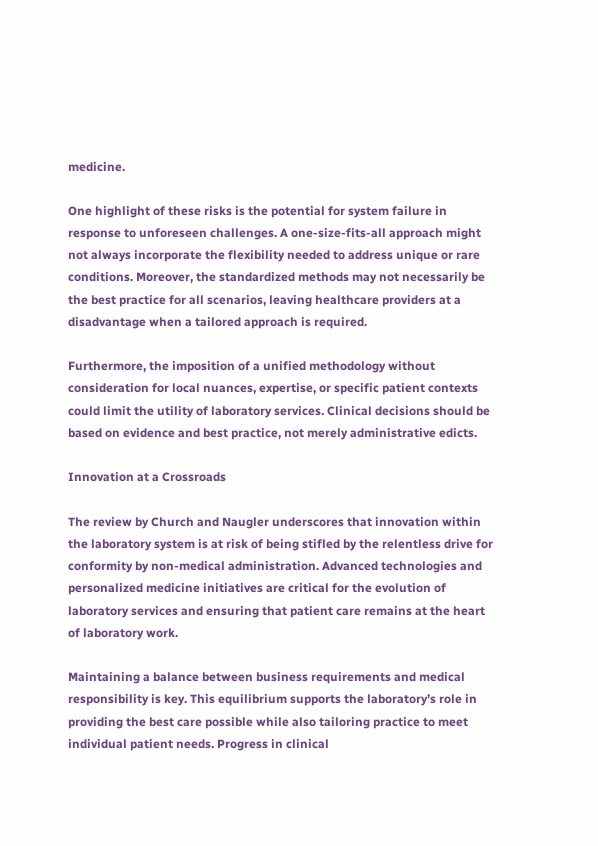medicine.

One highlight of these risks is the potential for system failure in response to unforeseen challenges. A one-size-fits-all approach might not always incorporate the flexibility needed to address unique or rare conditions. Moreover, the standardized methods may not necessarily be the best practice for all scenarios, leaving healthcare providers at a disadvantage when a tailored approach is required.

Furthermore, the imposition of a unified methodology without consideration for local nuances, expertise, or specific patient contexts could limit the utility of laboratory services. Clinical decisions should be based on evidence and best practice, not merely administrative edicts.

Innovation at a Crossroads

The review by Church and Naugler underscores that innovation within the laboratory system is at risk of being stifled by the relentless drive for conformity by non-medical administration. Advanced technologies and personalized medicine initiatives are critical for the evolution of laboratory services and ensuring that patient care remains at the heart of laboratory work.

Maintaining a balance between business requirements and medical responsibility is key. This equilibrium supports the laboratory’s role in providing the best care possible while also tailoring practice to meet individual patient needs. Progress in clinical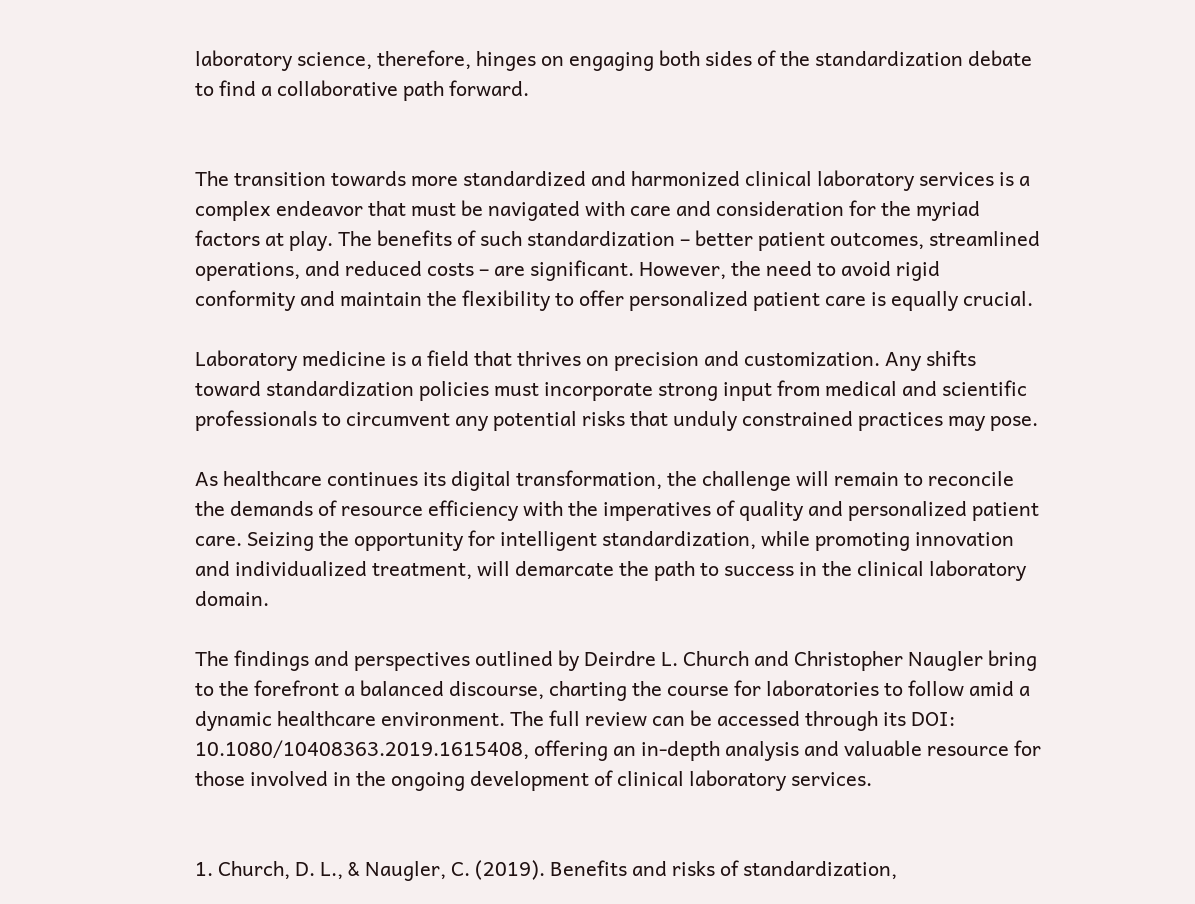laboratory science, therefore, hinges on engaging both sides of the standardization debate to find a collaborative path forward.


The transition towards more standardized and harmonized clinical laboratory services is a complex endeavor that must be navigated with care and consideration for the myriad factors at play. The benefits of such standardization – better patient outcomes, streamlined operations, and reduced costs – are significant. However, the need to avoid rigid conformity and maintain the flexibility to offer personalized patient care is equally crucial.

Laboratory medicine is a field that thrives on precision and customization. Any shifts toward standardization policies must incorporate strong input from medical and scientific professionals to circumvent any potential risks that unduly constrained practices may pose.

As healthcare continues its digital transformation, the challenge will remain to reconcile the demands of resource efficiency with the imperatives of quality and personalized patient care. Seizing the opportunity for intelligent standardization, while promoting innovation and individualized treatment, will demarcate the path to success in the clinical laboratory domain.

The findings and perspectives outlined by Deirdre L. Church and Christopher Naugler bring to the forefront a balanced discourse, charting the course for laboratories to follow amid a dynamic healthcare environment. The full review can be accessed through its DOI: 10.1080/10408363.2019.1615408, offering an in-depth analysis and valuable resource for those involved in the ongoing development of clinical laboratory services.


1. Church, D. L., & Naugler, C. (2019). Benefits and risks of standardization,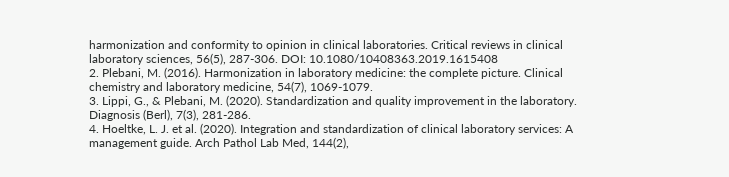harmonization and conformity to opinion in clinical laboratories. Critical reviews in clinical laboratory sciences, 56(5), 287-306. DOI: 10.1080/10408363.2019.1615408
2. Plebani, M. (2016). Harmonization in laboratory medicine: the complete picture. Clinical chemistry and laboratory medicine, 54(7), 1069-1079.
3. Lippi, G., & Plebani, M. (2020). Standardization and quality improvement in the laboratory. Diagnosis (Berl), 7(3), 281-286.
4. Hoeltke, L. J. et al. (2020). Integration and standardization of clinical laboratory services: A management guide. Arch Pathol Lab Med, 144(2),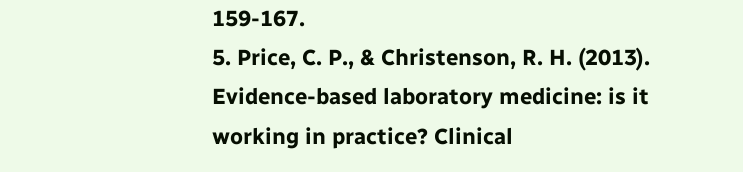159-167.
5. Price, C. P., & Christenson, R. H. (2013). Evidence-based laboratory medicine: is it working in practice? Clinical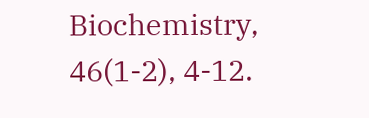Biochemistry, 46(1-2), 4-12.